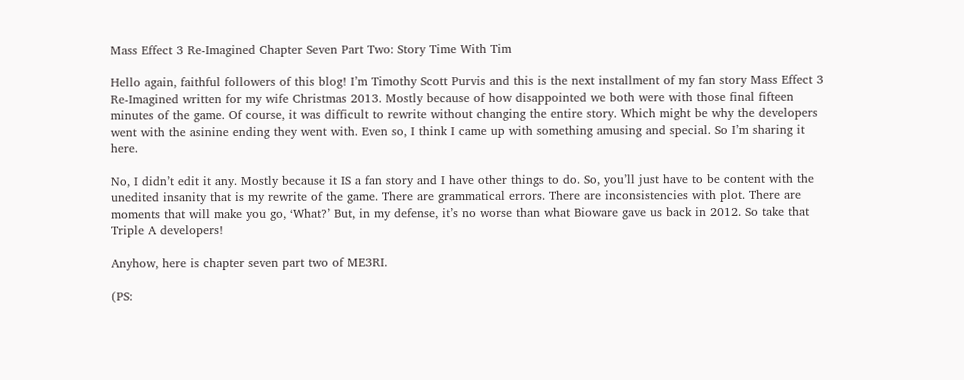Mass Effect 3 Re-Imagined Chapter Seven Part Two: Story Time With Tim

Hello again, faithful followers of this blog! I’m Timothy Scott Purvis and this is the next installment of my fan story Mass Effect 3 Re-Imagined written for my wife Christmas 2013. Mostly because of how disappointed we both were with those final fifteen minutes of the game. Of course, it was difficult to rewrite without changing the entire story. Which might be why the developers went with the asinine ending they went with. Even so, I think I came up with something amusing and special. So I’m sharing it here.

No, I didn’t edit it any. Mostly because it IS a fan story and I have other things to do. So, you’ll just have to be content with the unedited insanity that is my rewrite of the game. There are grammatical errors. There are inconsistencies with plot. There are moments that will make you go, ‘What?’ But, in my defense, it’s no worse than what Bioware gave us back in 2012. So take that Triple A developers!

Anyhow, here is chapter seven part two of ME3RI.

(PS: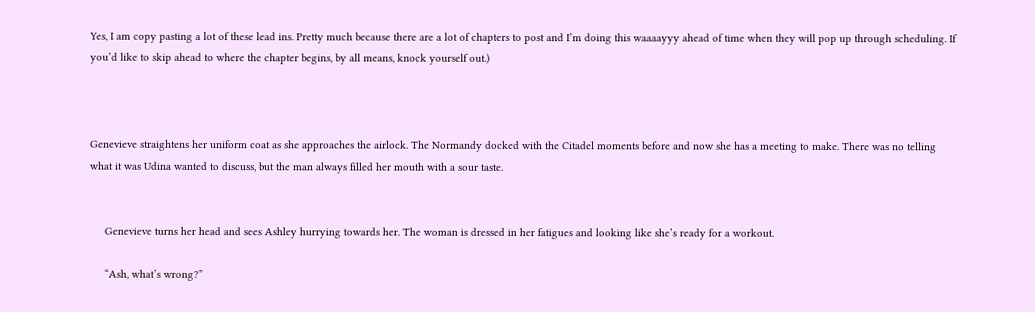Yes, I am copy pasting a lot of these lead ins. Pretty much because there are a lot of chapters to post and I’m doing this waaaayyy ahead of time when they will pop up through scheduling. If you’d like to skip ahead to where the chapter begins, by all means, knock yourself out.)



Genevieve straightens her uniform coat as she approaches the airlock. The Normandy docked with the Citadel moments before and now she has a meeting to make. There was no telling what it was Udina wanted to discuss, but the man always filled her mouth with a sour taste.


     Genevieve turns her head and sees Ashley hurrying towards her. The woman is dressed in her fatigues and looking like she’s ready for a workout.

     “Ash, what’s wrong?”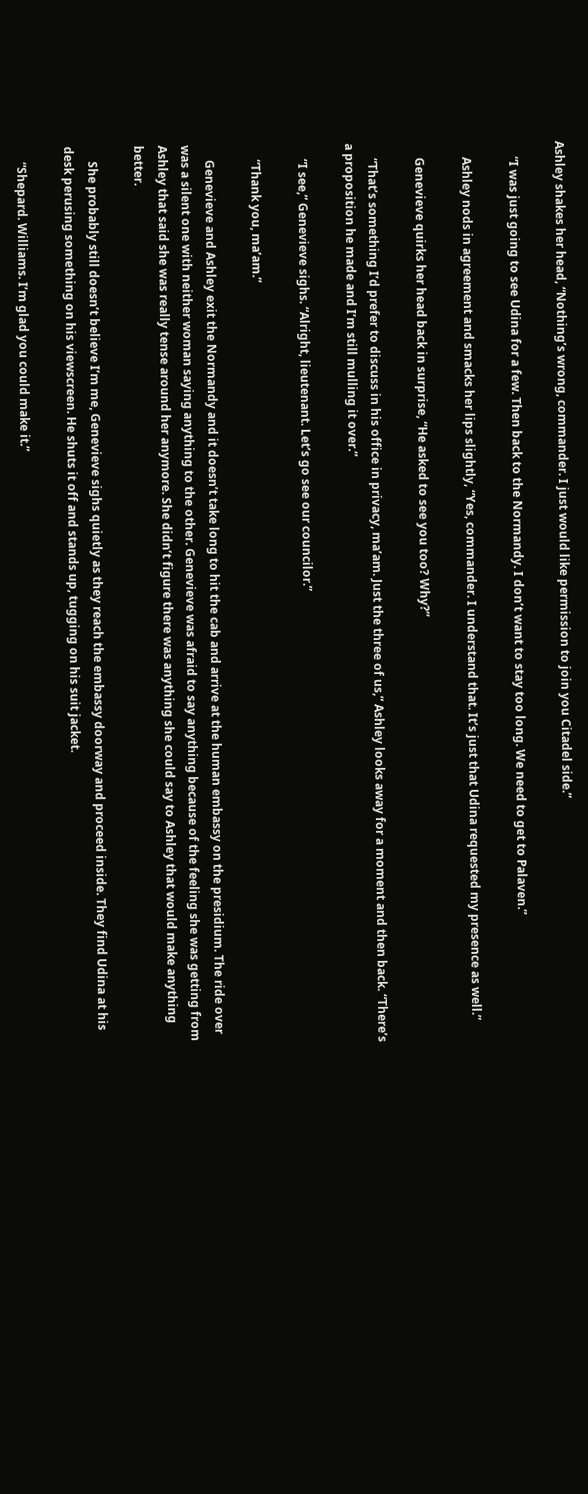Ashley shakes her head, “Nothing’s wrong, commander. I just would like permission to join you Citadel side.”

     “I was just going to see Udina for a few. Then back to the Normandy. I don’t want to stay too long. We need to get to Palaven.”

     Ashley nods in agreement and smacks her lips slightly, “Yes, commander. I understand that. It’s just that Udina requested my presence as well.”

     Genevieve quirks her head back in surprise, “He asked to see you too? Why?”

     “That’s something I’d prefer to discuss in his office in privacy, ma’am. Just the three of us,” Ashley looks away for a moment and then back. “There’s a proposition he made and I’m still mulling it over.”

     “I see,” Genevieve sighs. “Alright, lieutenant. Let’s go see our councilor.”

     “Thank you, ma’am.”

     Genevieve and Ashley exit the Normandy and it doesn’t take long to hit the cab and arrive at the human embassy on the presidium. The ride over was a silent one with neither woman saying anything to the other. Genevieve was afraid to say anything because of the feeling she was getting from Ashley that said she was really tense around her anymore. She didn’t figure there was anything she could say to Ashley that would make anything better.

     She probably still doesn’t believe I’m me, Genevieve sighs quietly as they reach the embassy doorway and proceed inside. They find Udina at his desk perusing something on his viewscreen. He shuts it off and stands up, tugging on his suit jacket.

     “Shepard. Williams. I’m glad you could make it.”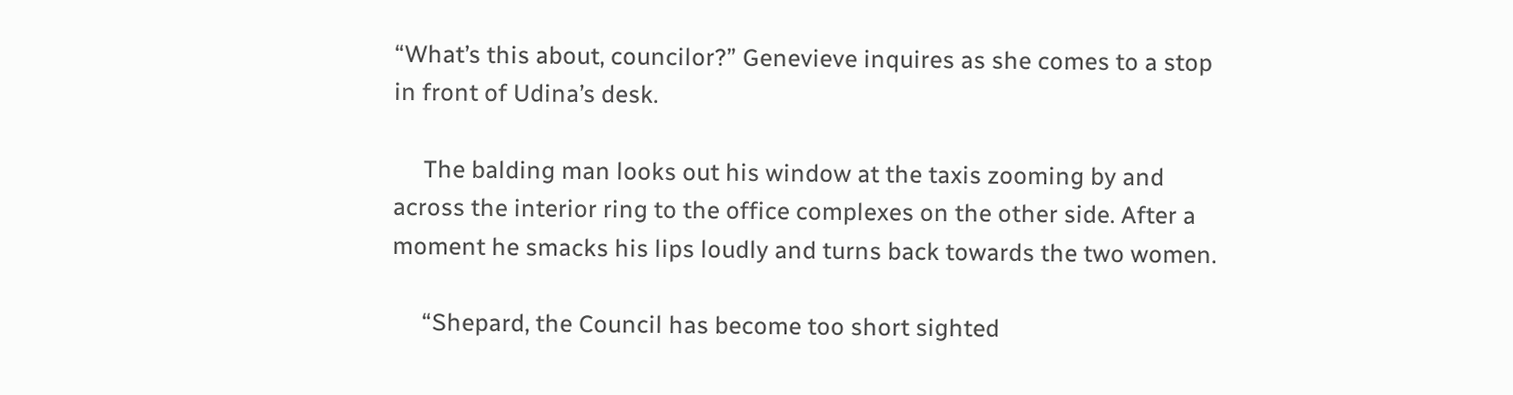“What’s this about, councilor?” Genevieve inquires as she comes to a stop in front of Udina’s desk.

     The balding man looks out his window at the taxis zooming by and across the interior ring to the office complexes on the other side. After a moment he smacks his lips loudly and turns back towards the two women.

     “Shepard, the Council has become too short sighted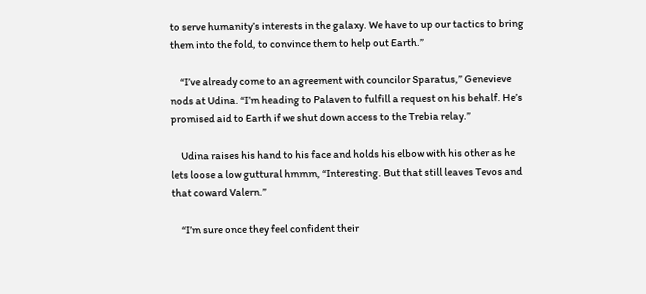to serve humanity’s interests in the galaxy. We have to up our tactics to bring them into the fold, to convince them to help out Earth.”

     “I’ve already come to an agreement with councilor Sparatus,” Genevieve nods at Udina. “I’m heading to Palaven to fulfill a request on his behalf. He’s promised aid to Earth if we shut down access to the Trebia relay.”

     Udina raises his hand to his face and holds his elbow with his other as he lets loose a low guttural hmmm, “Interesting. But that still leaves Tevos and that coward Valern.”

     “I’m sure once they feel confident their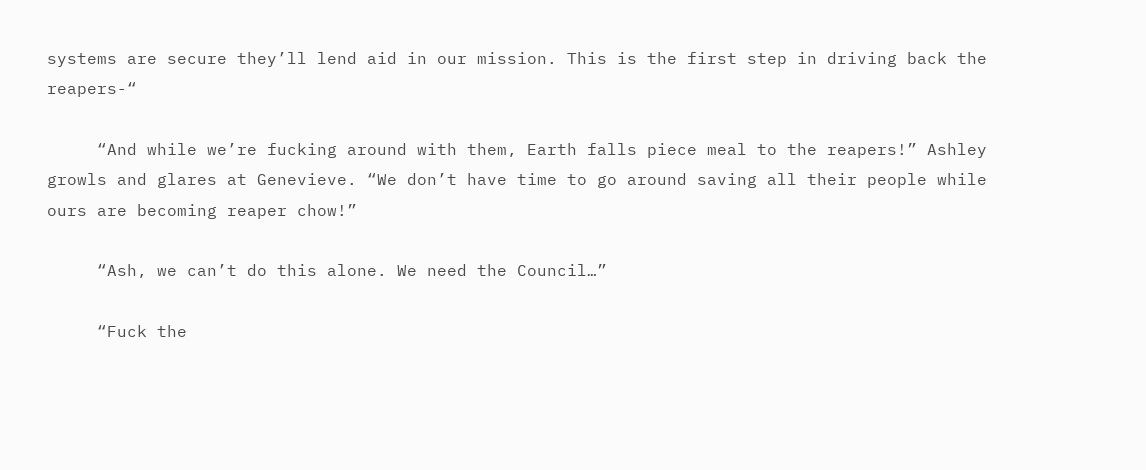systems are secure they’ll lend aid in our mission. This is the first step in driving back the reapers-“

     “And while we’re fucking around with them, Earth falls piece meal to the reapers!” Ashley growls and glares at Genevieve. “We don’t have time to go around saving all their people while ours are becoming reaper chow!”

     “Ash, we can’t do this alone. We need the Council…”

     “Fuck the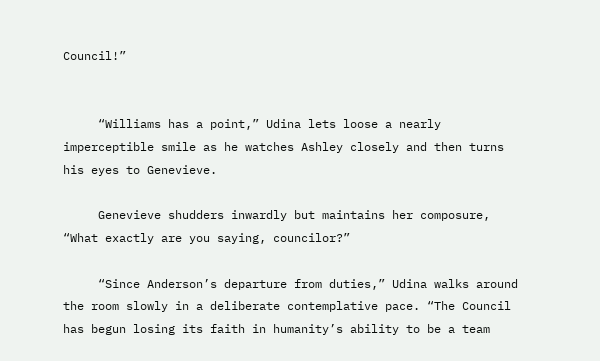Council!”


     “Williams has a point,” Udina lets loose a nearly imperceptible smile as he watches Ashley closely and then turns his eyes to Genevieve.

     Genevieve shudders inwardly but maintains her composure, “What exactly are you saying, councilor?”

     “Since Anderson’s departure from duties,” Udina walks around the room slowly in a deliberate contemplative pace. “The Council has begun losing its faith in humanity’s ability to be a team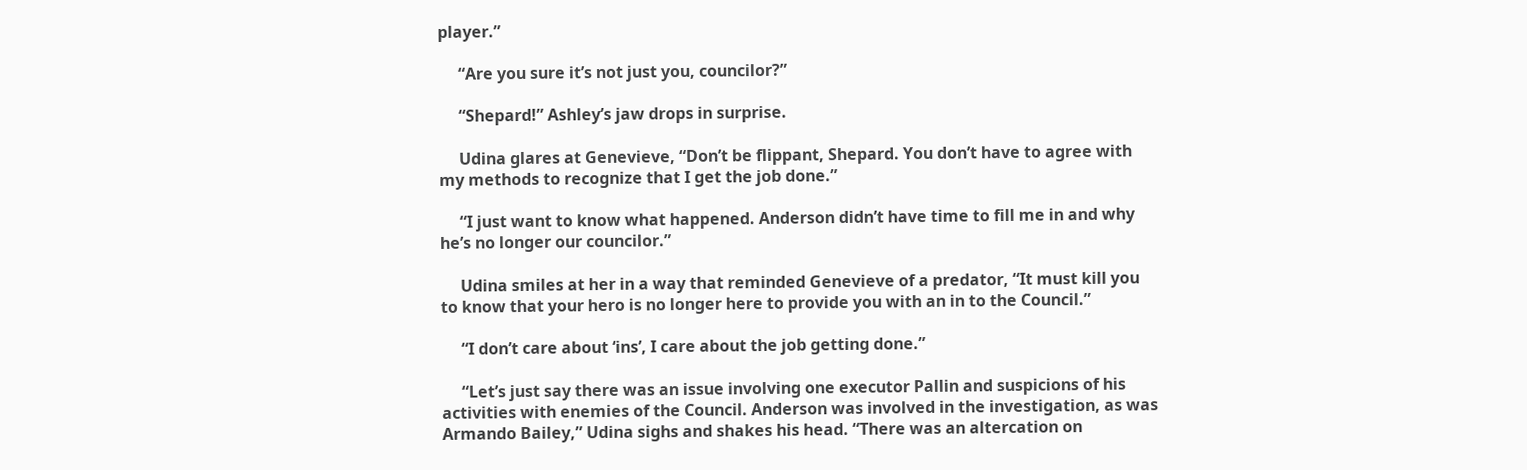player.”

     “Are you sure it’s not just you, councilor?”

     “Shepard!” Ashley’s jaw drops in surprise.

     Udina glares at Genevieve, “Don’t be flippant, Shepard. You don’t have to agree with my methods to recognize that I get the job done.”

     “I just want to know what happened. Anderson didn’t have time to fill me in and why he’s no longer our councilor.”

     Udina smiles at her in a way that reminded Genevieve of a predator, “It must kill you to know that your hero is no longer here to provide you with an in to the Council.”

     “I don’t care about ‘ins’, I care about the job getting done.”

     “Let’s just say there was an issue involving one executor Pallin and suspicions of his activities with enemies of the Council. Anderson was involved in the investigation, as was Armando Bailey,” Udina sighs and shakes his head. “There was an altercation on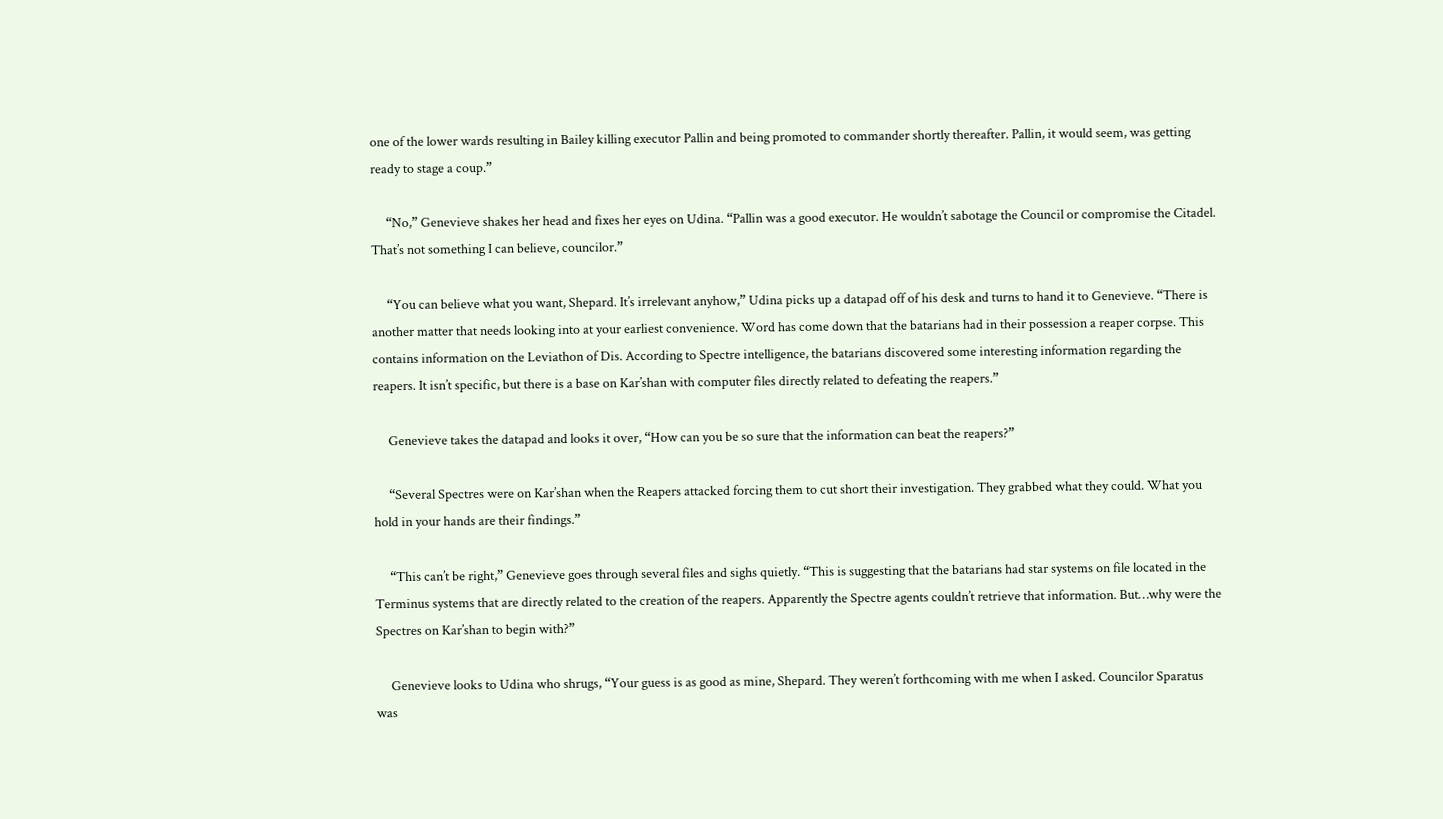one of the lower wards resulting in Bailey killing executor Pallin and being promoted to commander shortly thereafter. Pallin, it would seem, was getting ready to stage a coup.”

     “No,” Genevieve shakes her head and fixes her eyes on Udina. “Pallin was a good executor. He wouldn’t sabotage the Council or compromise the Citadel. That’s not something I can believe, councilor.”

     “You can believe what you want, Shepard. It’s irrelevant anyhow,” Udina picks up a datapad off of his desk and turns to hand it to Genevieve. “There is another matter that needs looking into at your earliest convenience. Word has come down that the batarians had in their possession a reaper corpse. This contains information on the Leviathon of Dis. According to Spectre intelligence, the batarians discovered some interesting information regarding the reapers. It isn’t specific, but there is a base on Kar’shan with computer files directly related to defeating the reapers.”

     Genevieve takes the datapad and looks it over, “How can you be so sure that the information can beat the reapers?”

     “Several Spectres were on Kar’shan when the Reapers attacked forcing them to cut short their investigation. They grabbed what they could. What you hold in your hands are their findings.”

     “This can’t be right,” Genevieve goes through several files and sighs quietly. “This is suggesting that the batarians had star systems on file located in the Terminus systems that are directly related to the creation of the reapers. Apparently the Spectre agents couldn’t retrieve that information. But…why were the Spectres on Kar’shan to begin with?”

     Genevieve looks to Udina who shrugs, “Your guess is as good as mine, Shepard. They weren’t forthcoming with me when I asked. Councilor Sparatus was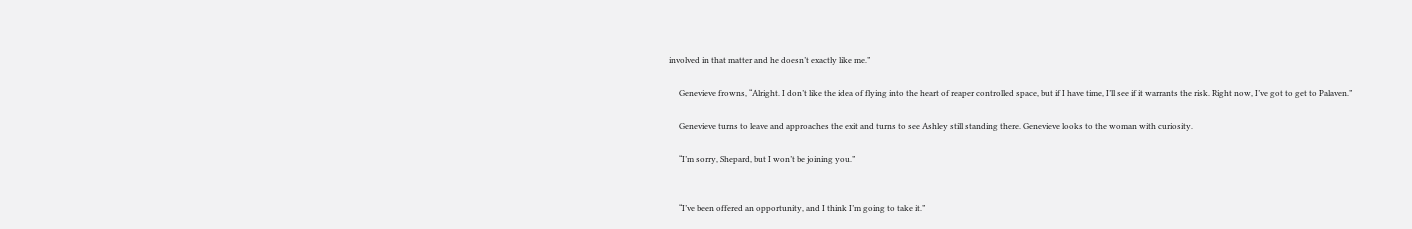involved in that matter and he doesn’t exactly like me.”

     Genevieve frowns, “Alright. I don’t like the idea of flying into the heart of reaper controlled space, but if I have time, I’ll see if it warrants the risk. Right now, I’ve got to get to Palaven.”

     Genevieve turns to leave and approaches the exit and turns to see Ashley still standing there. Genevieve looks to the woman with curiosity.

     “I’m sorry, Shepard, but I won’t be joining you.”


     “I’ve been offered an opportunity, and I think I’m going to take it.”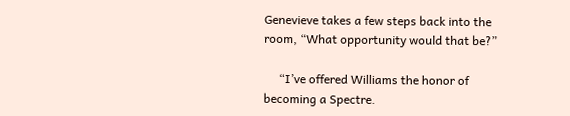Genevieve takes a few steps back into the room, “What opportunity would that be?”

     “I’ve offered Williams the honor of becoming a Spectre.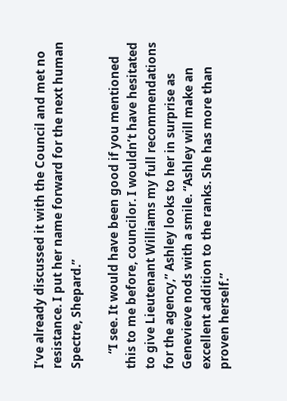I’ve already discussed it with the Council and met no resistance. I put her name forward for the next human Spectre, Shepard.”

     “I see. It would have been good if you mentioned this to me before, councilor. I wouldn’t have hesitated to give Lieutenant Williams my full recommendations for the agency,” Ashley looks to her in surprise as Genevieve nods with a smile. “Ashley will make an excellent addition to the ranks. She has more than proven herself.”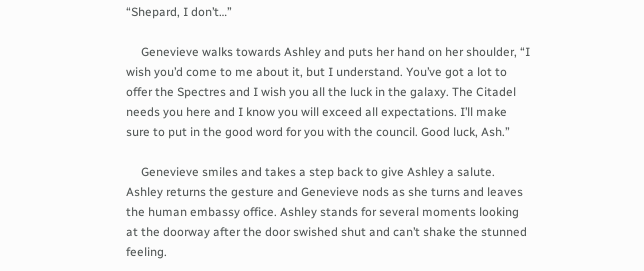“Shepard, I don’t…”

     Genevieve walks towards Ashley and puts her hand on her shoulder, “I wish you’d come to me about it, but I understand. You’ve got a lot to offer the Spectres and I wish you all the luck in the galaxy. The Citadel needs you here and I know you will exceed all expectations. I’ll make sure to put in the good word for you with the council. Good luck, Ash.”

     Genevieve smiles and takes a step back to give Ashley a salute. Ashley returns the gesture and Genevieve nods as she turns and leaves the human embassy office. Ashley stands for several moments looking at the doorway after the door swished shut and can’t shake the stunned feeling.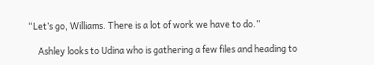“Let’s go, Williams. There is a lot of work we have to do.”

     Ashley looks to Udina who is gathering a few files and heading to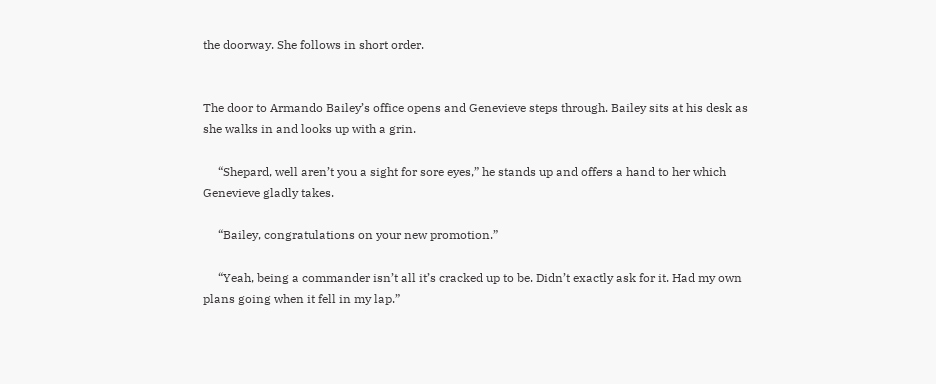the doorway. She follows in short order.


The door to Armando Bailey’s office opens and Genevieve steps through. Bailey sits at his desk as she walks in and looks up with a grin.

     “Shepard, well aren’t you a sight for sore eyes,” he stands up and offers a hand to her which Genevieve gladly takes.

     “Bailey, congratulations on your new promotion.”

     “Yeah, being a commander isn’t all it’s cracked up to be. Didn’t exactly ask for it. Had my own plans going when it fell in my lap.”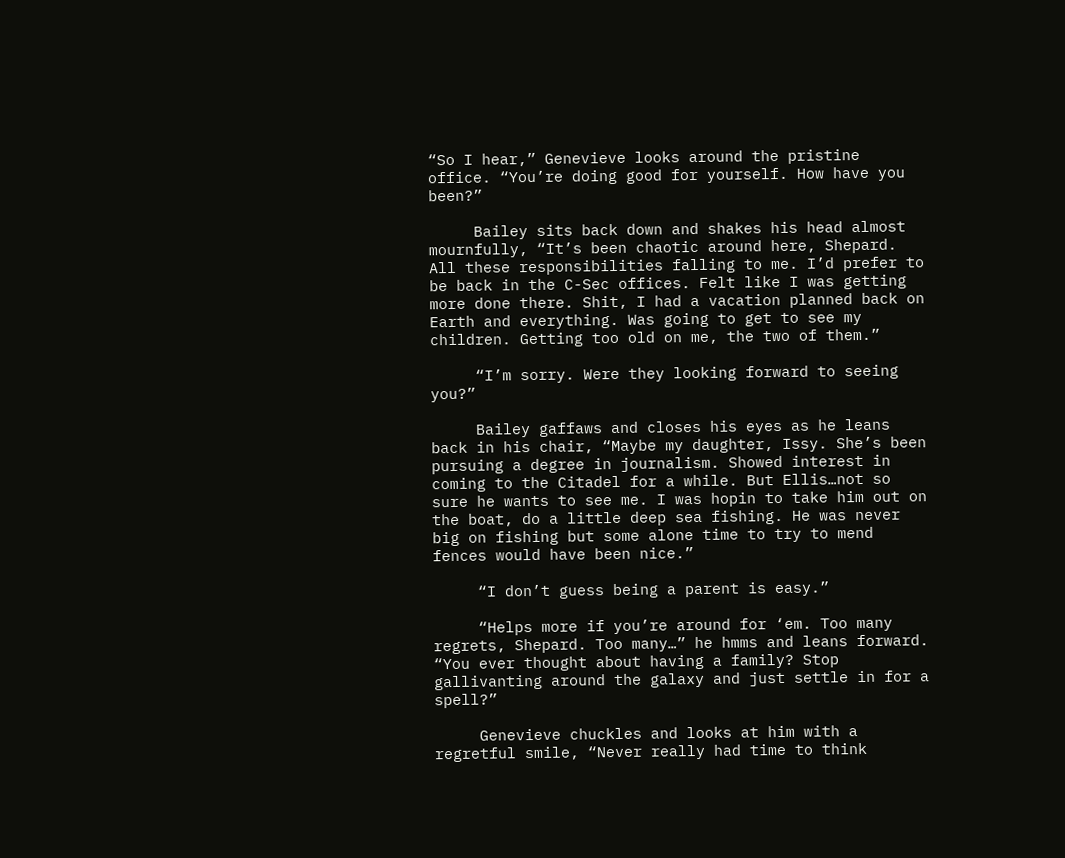“So I hear,” Genevieve looks around the pristine office. “You’re doing good for yourself. How have you been?”

     Bailey sits back down and shakes his head almost mournfully, “It’s been chaotic around here, Shepard. All these responsibilities falling to me. I’d prefer to be back in the C-Sec offices. Felt like I was getting more done there. Shit, I had a vacation planned back on Earth and everything. Was going to get to see my children. Getting too old on me, the two of them.”

     “I’m sorry. Were they looking forward to seeing you?”

     Bailey gaffaws and closes his eyes as he leans back in his chair, “Maybe my daughter, Issy. She’s been pursuing a degree in journalism. Showed interest in coming to the Citadel for a while. But Ellis…not so sure he wants to see me. I was hopin to take him out on the boat, do a little deep sea fishing. He was never big on fishing but some alone time to try to mend fences would have been nice.”

     “I don’t guess being a parent is easy.”

     “Helps more if you’re around for ‘em. Too many regrets, Shepard. Too many…” he hmms and leans forward. “You ever thought about having a family? Stop gallivanting around the galaxy and just settle in for a spell?”

     Genevieve chuckles and looks at him with a regretful smile, “Never really had time to think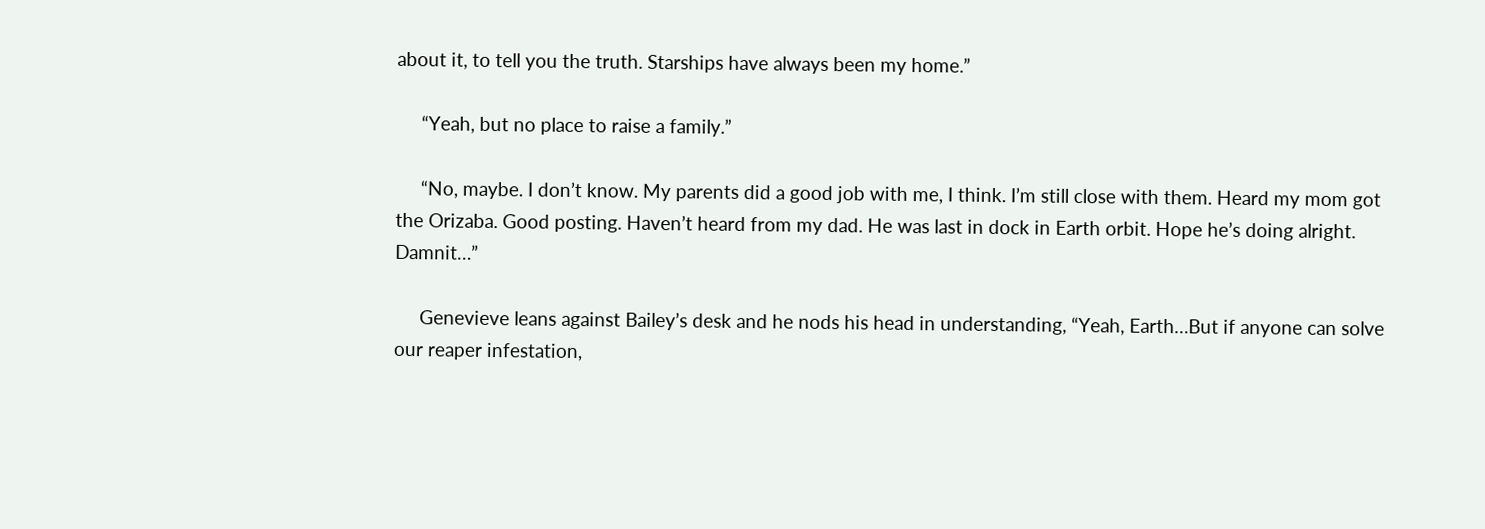about it, to tell you the truth. Starships have always been my home.”

     “Yeah, but no place to raise a family.”

     “No, maybe. I don’t know. My parents did a good job with me, I think. I’m still close with them. Heard my mom got the Orizaba. Good posting. Haven’t heard from my dad. He was last in dock in Earth orbit. Hope he’s doing alright. Damnit…”

     Genevieve leans against Bailey’s desk and he nods his head in understanding, “Yeah, Earth…But if anyone can solve our reaper infestation,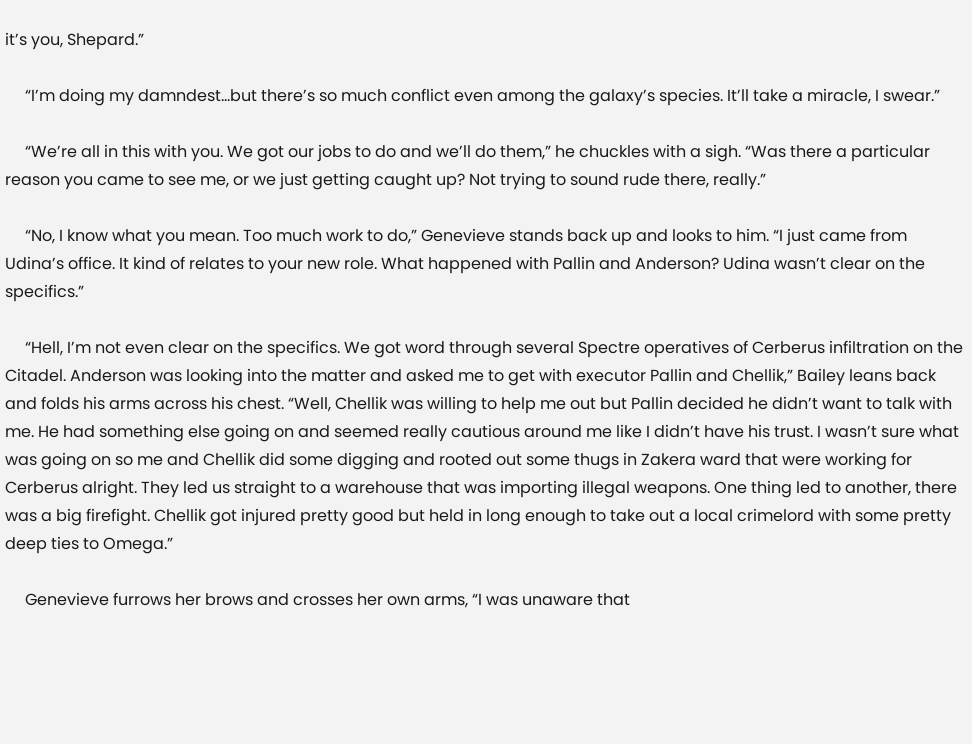it’s you, Shepard.”

     “I’m doing my damndest…but there’s so much conflict even among the galaxy’s species. It’ll take a miracle, I swear.”

     “We’re all in this with you. We got our jobs to do and we’ll do them,” he chuckles with a sigh. “Was there a particular reason you came to see me, or we just getting caught up? Not trying to sound rude there, really.”

     “No, I know what you mean. Too much work to do,” Genevieve stands back up and looks to him. “I just came from Udina’s office. It kind of relates to your new role. What happened with Pallin and Anderson? Udina wasn’t clear on the specifics.”

     “Hell, I’m not even clear on the specifics. We got word through several Spectre operatives of Cerberus infiltration on the Citadel. Anderson was looking into the matter and asked me to get with executor Pallin and Chellik,” Bailey leans back and folds his arms across his chest. “Well, Chellik was willing to help me out but Pallin decided he didn’t want to talk with me. He had something else going on and seemed really cautious around me like I didn’t have his trust. I wasn’t sure what was going on so me and Chellik did some digging and rooted out some thugs in Zakera ward that were working for Cerberus alright. They led us straight to a warehouse that was importing illegal weapons. One thing led to another, there was a big firefight. Chellik got injured pretty good but held in long enough to take out a local crimelord with some pretty deep ties to Omega.”

     Genevieve furrows her brows and crosses her own arms, “I was unaware that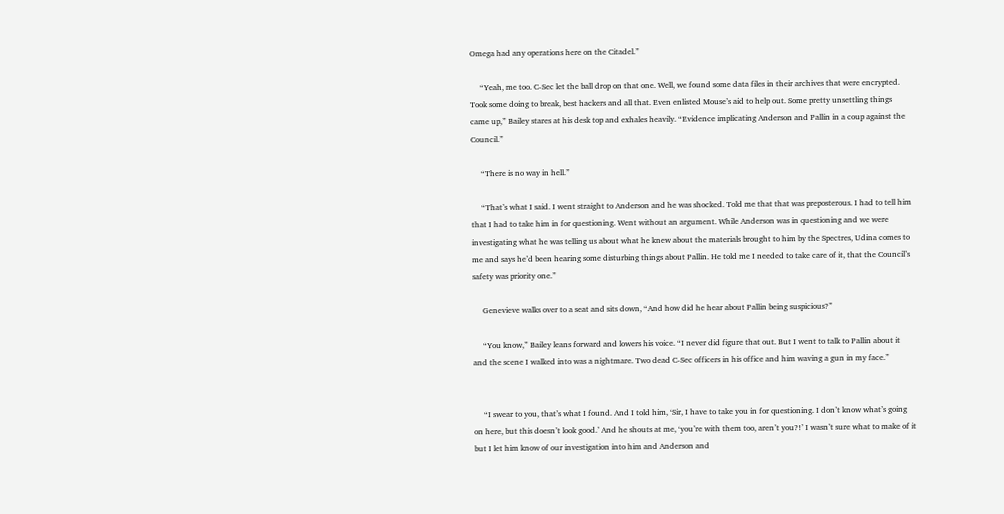Omega had any operations here on the Citadel.”

     “Yeah, me too. C-Sec let the ball drop on that one. Well, we found some data files in their archives that were encrypted. Took some doing to break, best hackers and all that. Even enlisted Mouse’s aid to help out. Some pretty unsettling things came up,” Bailey stares at his desk top and exhales heavily. “Evidence implicating Anderson and Pallin in a coup against the Council.”

     “There is no way in hell.”

     “That’s what I said. I went straight to Anderson and he was shocked. Told me that that was preposterous. I had to tell him that I had to take him in for questioning. Went without an argument. While Anderson was in questioning and we were investigating what he was telling us about what he knew about the materials brought to him by the Spectres, Udina comes to me and says he’d been hearing some disturbing things about Pallin. He told me I needed to take care of it, that the Council’s safety was priority one.”

     Genevieve walks over to a seat and sits down, “And how did he hear about Pallin being suspicious?”

     “You know,” Bailey leans forward and lowers his voice. “I never did figure that out. But I went to talk to Pallin about it and the scene I walked into was a nightmare. Two dead C-Sec officers in his office and him waving a gun in my face.”


     “I swear to you, that’s what I found. And I told him, ‘Sir, I have to take you in for questioning. I don’t know what’s going on here, but this doesn’t look good.’ And he shouts at me, ‘you’re with them too, aren’t you?!’ I wasn’t sure what to make of it but I let him know of our investigation into him and Anderson and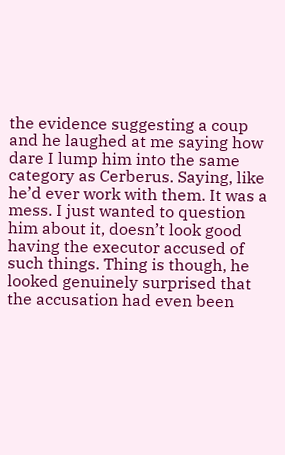the evidence suggesting a coup and he laughed at me saying how dare I lump him into the same category as Cerberus. Saying, like he’d ever work with them. It was a mess. I just wanted to question him about it, doesn’t look good having the executor accused of such things. Thing is though, he looked genuinely surprised that the accusation had even been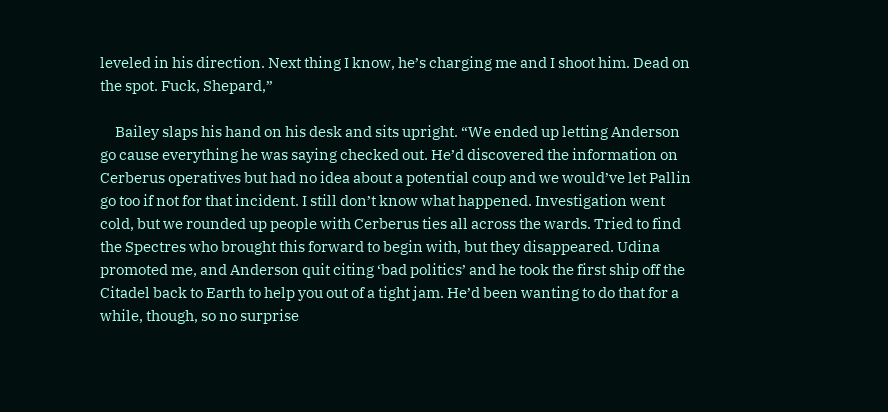leveled in his direction. Next thing I know, he’s charging me and I shoot him. Dead on the spot. Fuck, Shepard,”

     Bailey slaps his hand on his desk and sits upright. “We ended up letting Anderson go cause everything he was saying checked out. He’d discovered the information on Cerberus operatives but had no idea about a potential coup and we would’ve let Pallin go too if not for that incident. I still don’t know what happened. Investigation went cold, but we rounded up people with Cerberus ties all across the wards. Tried to find the Spectres who brought this forward to begin with, but they disappeared. Udina promoted me, and Anderson quit citing ‘bad politics’ and he took the first ship off the Citadel back to Earth to help you out of a tight jam. He’d been wanting to do that for a while, though, so no surprise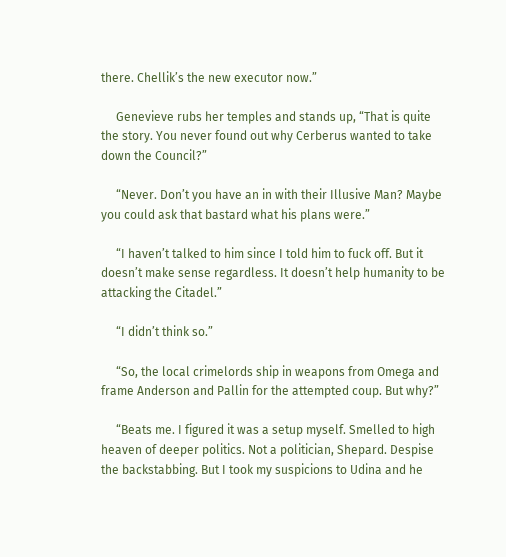there. Chellik’s the new executor now.”

     Genevieve rubs her temples and stands up, “That is quite the story. You never found out why Cerberus wanted to take down the Council?”

     “Never. Don’t you have an in with their Illusive Man? Maybe you could ask that bastard what his plans were.”

     “I haven’t talked to him since I told him to fuck off. But it doesn’t make sense regardless. It doesn’t help humanity to be attacking the Citadel.”

     “I didn’t think so.”

     “So, the local crimelords ship in weapons from Omega and frame Anderson and Pallin for the attempted coup. But why?”

     “Beats me. I figured it was a setup myself. Smelled to high heaven of deeper politics. Not a politician, Shepard. Despise the backstabbing. But I took my suspicions to Udina and he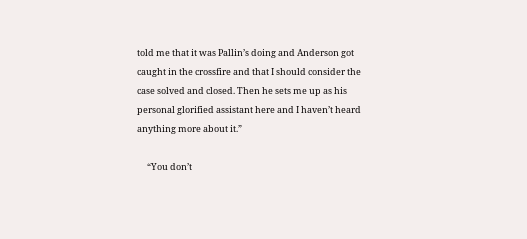told me that it was Pallin’s doing and Anderson got caught in the crossfire and that I should consider the case solved and closed. Then he sets me up as his personal glorified assistant here and I haven’t heard anything more about it.”

     “You don’t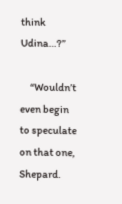think Udina…?”

     “Wouldn’t even begin to speculate on that one, Shepard.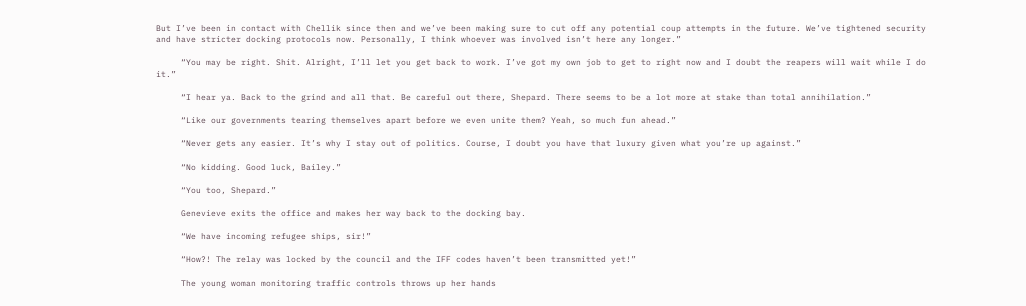But I’ve been in contact with Chellik since then and we’ve been making sure to cut off any potential coup attempts in the future. We’ve tightened security and have stricter docking protocols now. Personally, I think whoever was involved isn’t here any longer.”

     “You may be right. Shit. Alright, I’ll let you get back to work. I’ve got my own job to get to right now and I doubt the reapers will wait while I do it.”

     “I hear ya. Back to the grind and all that. Be careful out there, Shepard. There seems to be a lot more at stake than total annihilation.”

     “Like our governments tearing themselves apart before we even unite them? Yeah, so much fun ahead.”

     “Never gets any easier. It’s why I stay out of politics. Course, I doubt you have that luxury given what you’re up against.”

     “No kidding. Good luck, Bailey.”

     “You too, Shepard.”

     Genevieve exits the office and makes her way back to the docking bay.

     “We have incoming refugee ships, sir!”

     “How?! The relay was locked by the council and the IFF codes haven’t been transmitted yet!”

     The young woman monitoring traffic controls throws up her hands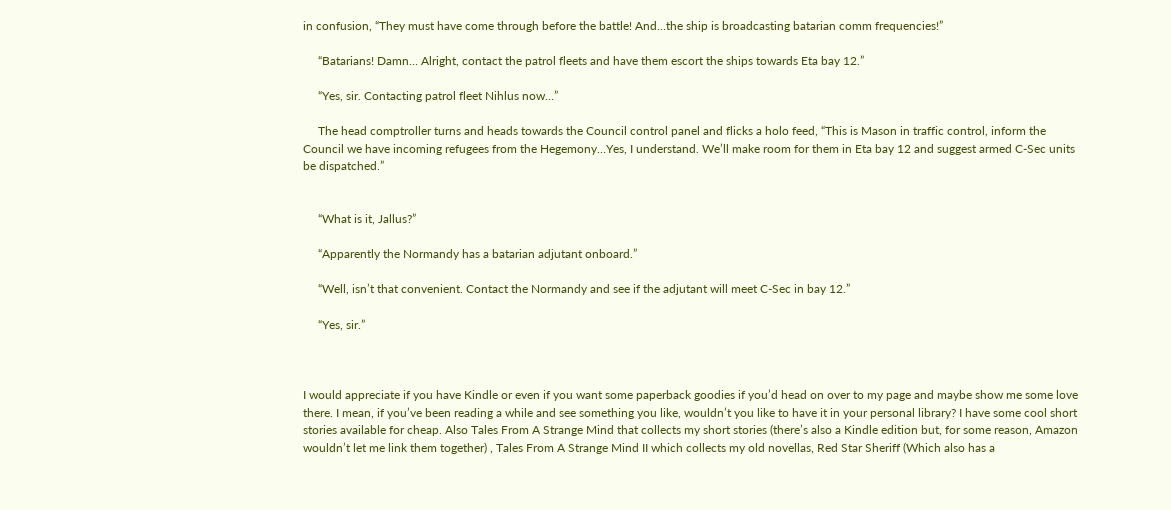in confusion, “They must have come through before the battle! And…the ship is broadcasting batarian comm frequencies!”

     “Batarians! Damn… Alright, contact the patrol fleets and have them escort the ships towards Eta bay 12.”

     “Yes, sir. Contacting patrol fleet Nihlus now…”

     The head comptroller turns and heads towards the Council control panel and flicks a holo feed, “This is Mason in traffic control, inform the Council we have incoming refugees from the Hegemony…Yes, I understand. We’ll make room for them in Eta bay 12 and suggest armed C-Sec units be dispatched.”


     “What is it, Jallus?”

     “Apparently the Normandy has a batarian adjutant onboard.”

     “Well, isn’t that convenient. Contact the Normandy and see if the adjutant will meet C-Sec in bay 12.”

     “Yes, sir.”



I would appreciate if you have Kindle or even if you want some paperback goodies if you’d head on over to my page and maybe show me some love there. I mean, if you’ve been reading a while and see something you like, wouldn’t you like to have it in your personal library? I have some cool short stories available for cheap. Also Tales From A Strange Mind that collects my short stories (there’s also a Kindle edition but, for some reason, Amazon wouldn’t let me link them together) , Tales From A Strange Mind II which collects my old novellas, Red Star Sheriff (Which also has a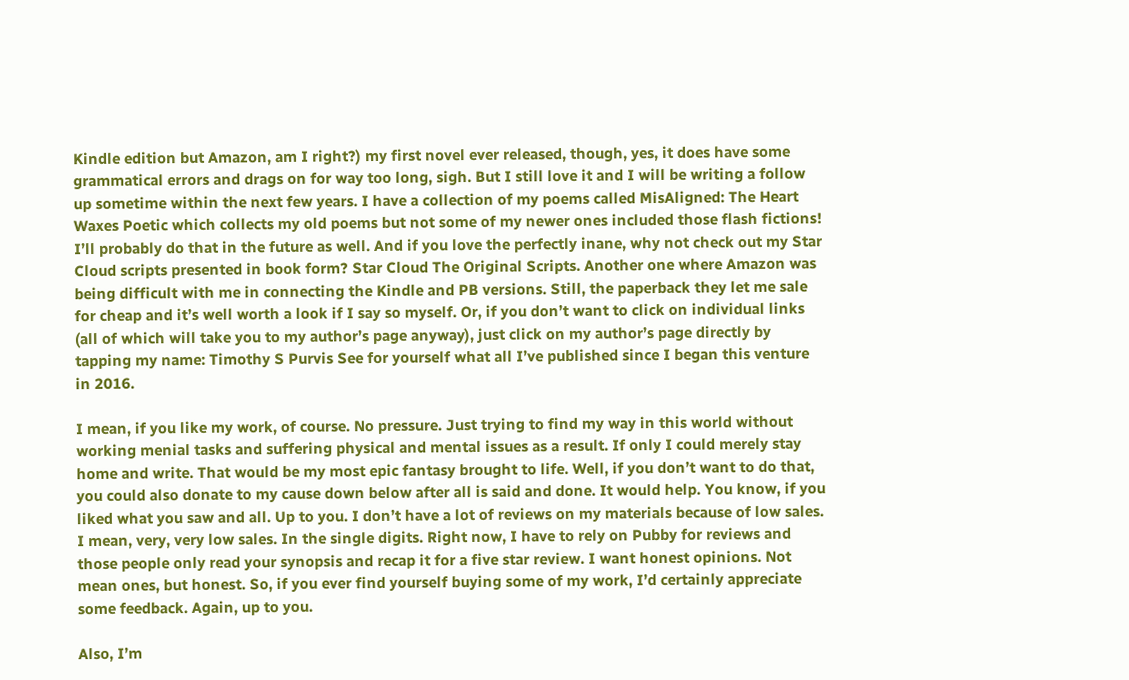Kindle edition but Amazon, am I right?) my first novel ever released, though, yes, it does have some grammatical errors and drags on for way too long, sigh. But I still love it and I will be writing a follow up sometime within the next few years. I have a collection of my poems called MisAligned: The Heart Waxes Poetic which collects my old poems but not some of my newer ones included those flash fictions! I’ll probably do that in the future as well. And if you love the perfectly inane, why not check out my Star Cloud scripts presented in book form? Star Cloud The Original Scripts. Another one where Amazon was being difficult with me in connecting the Kindle and PB versions. Still, the paperback they let me sale for cheap and it’s well worth a look if I say so myself. Or, if you don’t want to click on individual links (all of which will take you to my author’s page anyway), just click on my author’s page directly by tapping my name: Timothy S Purvis See for yourself what all I’ve published since I began this venture in 2016.

I mean, if you like my work, of course. No pressure. Just trying to find my way in this world without working menial tasks and suffering physical and mental issues as a result. If only I could merely stay home and write. That would be my most epic fantasy brought to life. Well, if you don’t want to do that, you could also donate to my cause down below after all is said and done. It would help. You know, if you liked what you saw and all. Up to you. I don’t have a lot of reviews on my materials because of low sales. I mean, very, very low sales. In the single digits. Right now, I have to rely on Pubby for reviews and those people only read your synopsis and recap it for a five star review. I want honest opinions. Not mean ones, but honest. So, if you ever find yourself buying some of my work, I’d certainly appreciate some feedback. Again, up to you.

Also, I’m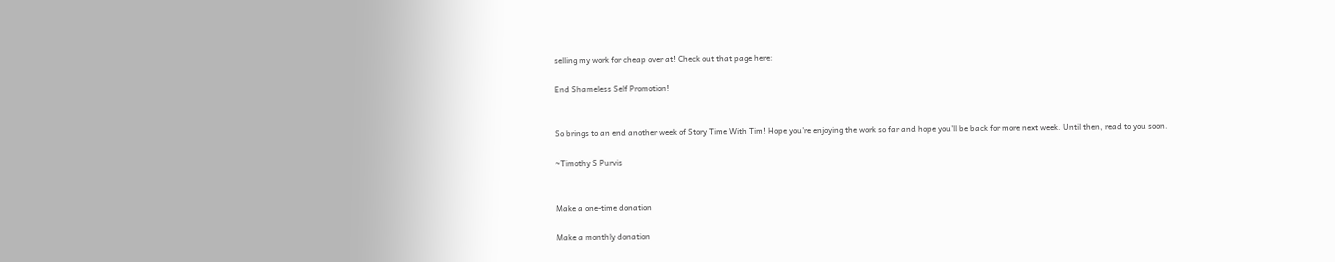selling my work for cheap over at! Check out that page here:

End Shameless Self Promotion!


So brings to an end another week of Story Time With Tim! Hope you’re enjoying the work so far and hope you’ll be back for more next week. Until then, read to you soon.

~Timothy S Purvis


Make a one-time donation

Make a monthly donation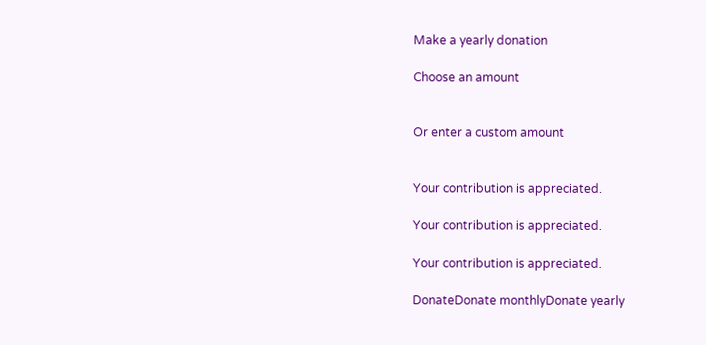Make a yearly donation

Choose an amount


Or enter a custom amount


Your contribution is appreciated.

Your contribution is appreciated.

Your contribution is appreciated.

DonateDonate monthlyDonate yearly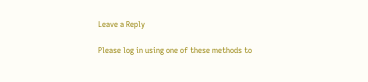Leave a Reply

Please log in using one of these methods to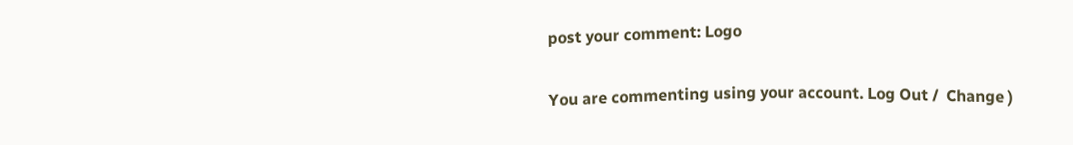post your comment: Logo

You are commenting using your account. Log Out /  Change )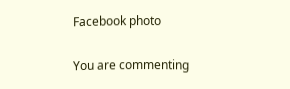Facebook photo

You are commenting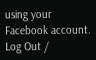using your Facebook account. Log Out /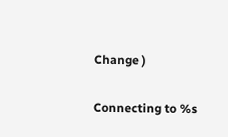Change )

Connecting to %s